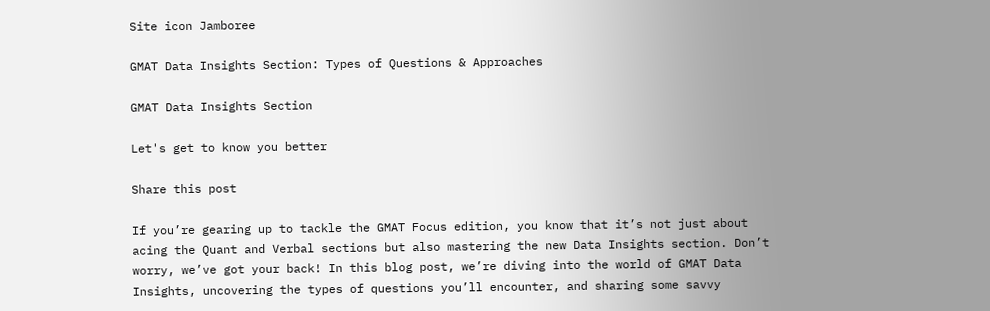Site icon Jamboree

GMAT Data Insights Section: Types of Questions & Approaches

GMAT Data Insights Section

Let's get to know you better

Share this post

If you’re gearing up to tackle the GMAT Focus edition, you know that it’s not just about acing the Quant and Verbal sections but also mastering the new Data Insights section. Don’t worry, we’ve got your back! In this blog post, we’re diving into the world of GMAT Data Insights, uncovering the types of questions you’ll encounter, and sharing some savvy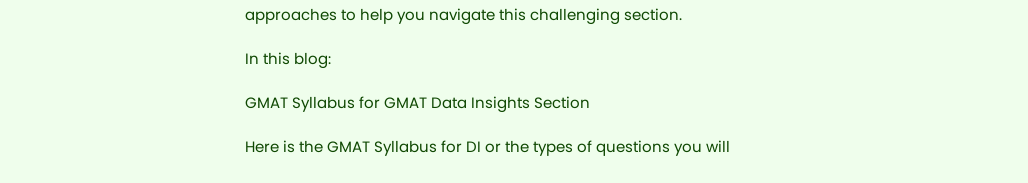approaches to help you navigate this challenging section.

In this blog:

GMAT Syllabus for GMAT Data Insights Section

Here is the GMAT Syllabus for DI or the types of questions you will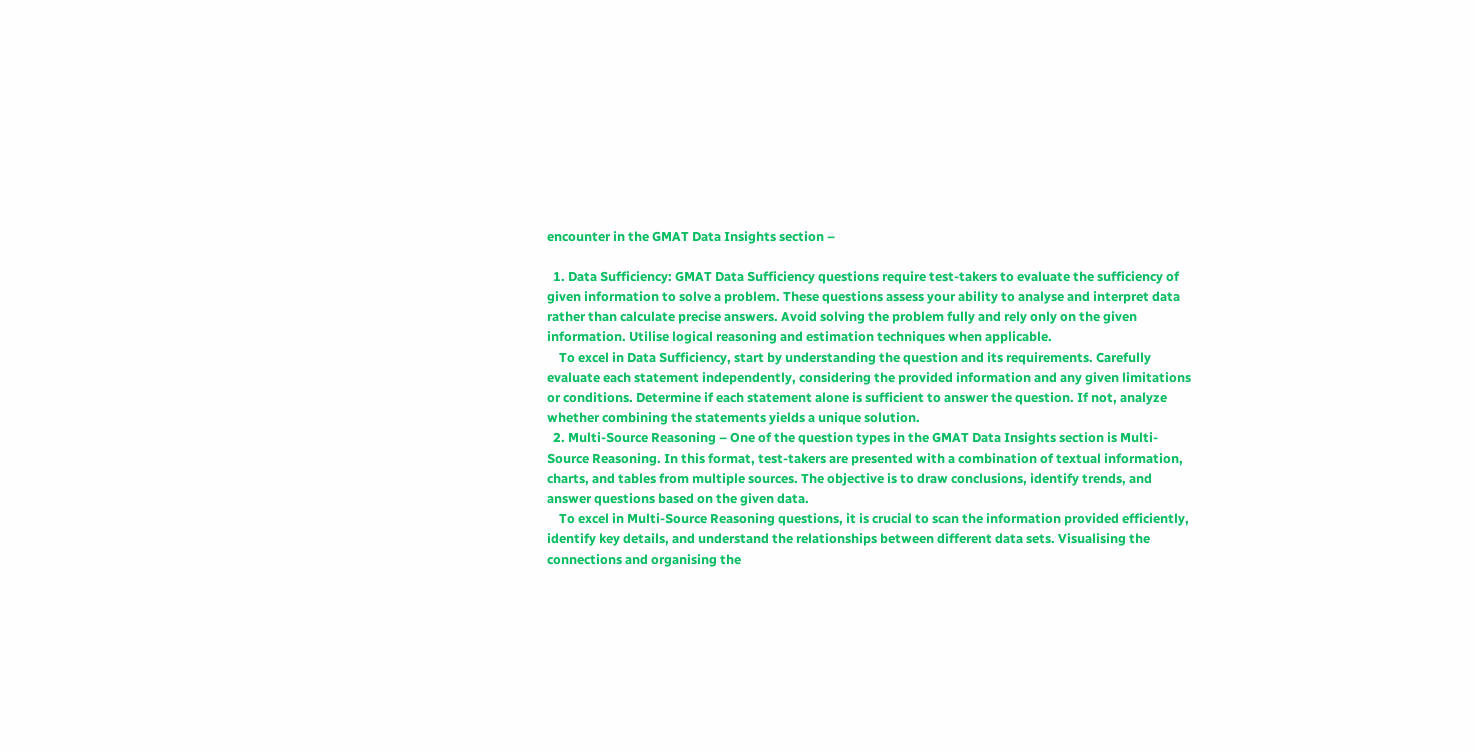encounter in the GMAT Data Insights section –

  1. Data Sufficiency: GMAT Data Sufficiency questions require test-takers to evaluate the sufficiency of given information to solve a problem. These questions assess your ability to analyse and interpret data rather than calculate precise answers. Avoid solving the problem fully and rely only on the given information. Utilise logical reasoning and estimation techniques when applicable.
    To excel in Data Sufficiency, start by understanding the question and its requirements. Carefully evaluate each statement independently, considering the provided information and any given limitations or conditions. Determine if each statement alone is sufficient to answer the question. If not, analyze whether combining the statements yields a unique solution.
  2. Multi-Source Reasoning – One of the question types in the GMAT Data Insights section is Multi-Source Reasoning. In this format, test-takers are presented with a combination of textual information, charts, and tables from multiple sources. The objective is to draw conclusions, identify trends, and answer questions based on the given data.
    To excel in Multi-Source Reasoning questions, it is crucial to scan the information provided efficiently, identify key details, and understand the relationships between different data sets. Visualising the connections and organising the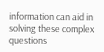information can aid in solving these complex questions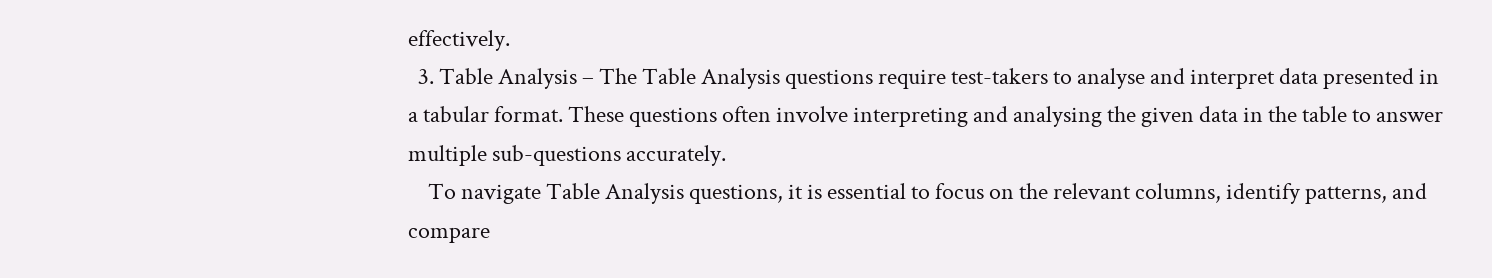effectively.
  3. Table Analysis – The Table Analysis questions require test-takers to analyse and interpret data presented in a tabular format. These questions often involve interpreting and analysing the given data in the table to answer multiple sub-questions accurately.
    To navigate Table Analysis questions, it is essential to focus on the relevant columns, identify patterns, and compare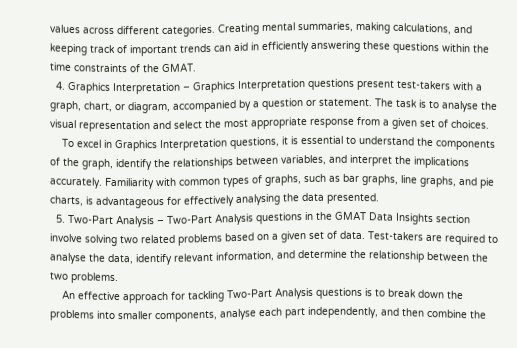values across different categories. Creating mental summaries, making calculations, and keeping track of important trends can aid in efficiently answering these questions within the time constraints of the GMAT.
  4. Graphics Interpretation – Graphics Interpretation questions present test-takers with a graph, chart, or diagram, accompanied by a question or statement. The task is to analyse the visual representation and select the most appropriate response from a given set of choices.
    To excel in Graphics Interpretation questions, it is essential to understand the components of the graph, identify the relationships between variables, and interpret the implications accurately. Familiarity with common types of graphs, such as bar graphs, line graphs, and pie charts, is advantageous for effectively analysing the data presented.
  5. Two-Part Analysis – Two-Part Analysis questions in the GMAT Data Insights section involve solving two related problems based on a given set of data. Test-takers are required to analyse the data, identify relevant information, and determine the relationship between the two problems.
    An effective approach for tackling Two-Part Analysis questions is to break down the problems into smaller components, analyse each part independently, and then combine the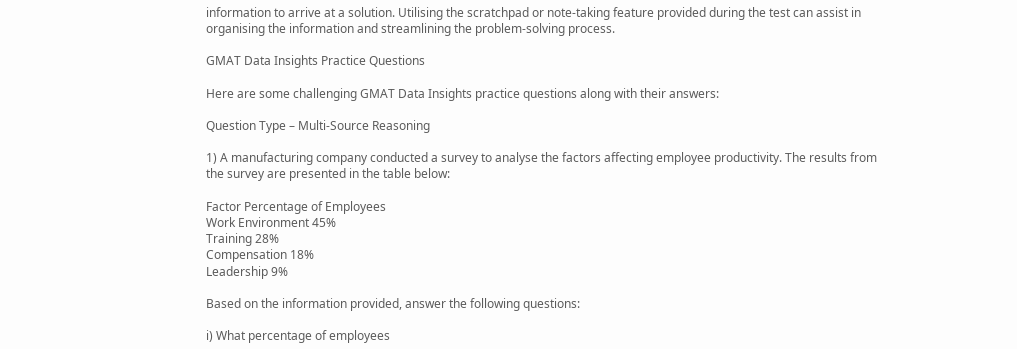information to arrive at a solution. Utilising the scratchpad or note-taking feature provided during the test can assist in organising the information and streamlining the problem-solving process.

GMAT Data Insights Practice Questions

Here are some challenging GMAT Data Insights practice questions along with their answers:

Question Type – Multi-Source Reasoning

1) A manufacturing company conducted a survey to analyse the factors affecting employee productivity. The results from the survey are presented in the table below:

Factor Percentage of Employees
Work Environment 45%
Training 28%
Compensation 18%
Leadership 9%

Based on the information provided, answer the following questions:

i) What percentage of employees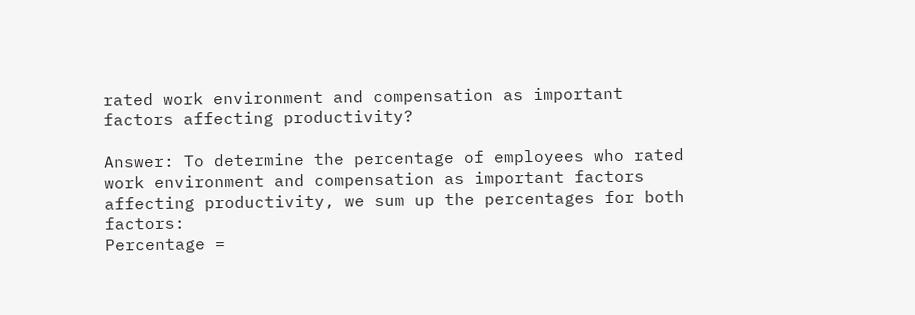rated work environment and compensation as important factors affecting productivity?

Answer: To determine the percentage of employees who rated work environment and compensation as important factors affecting productivity, we sum up the percentages for both factors:
Percentage =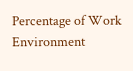Percentage of Work Environment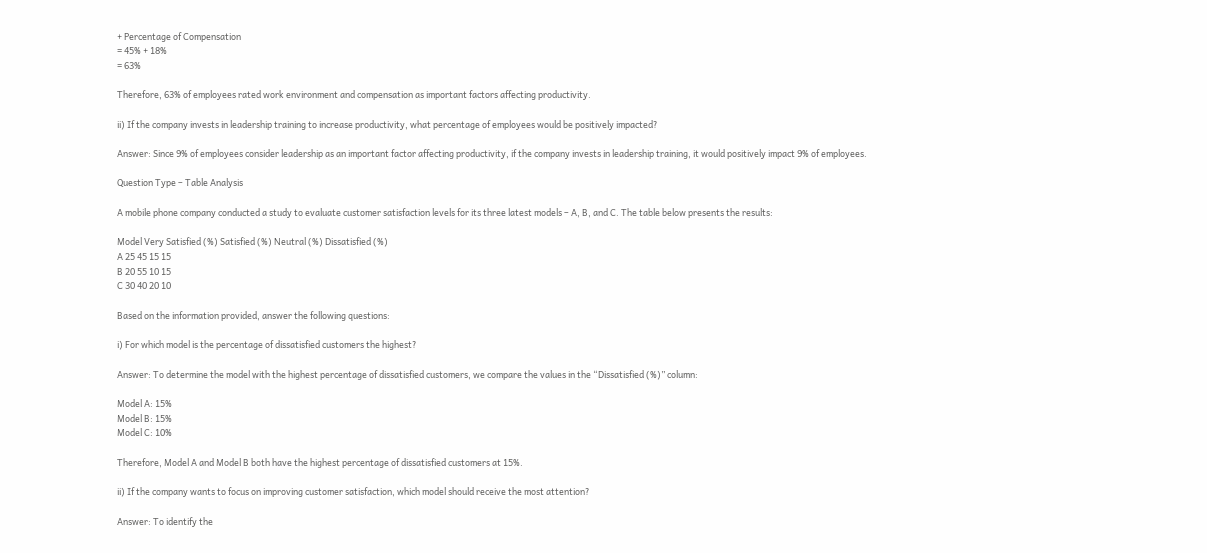+ Percentage of Compensation
= 45% + 18%
= 63%

Therefore, 63% of employees rated work environment and compensation as important factors affecting productivity.

ii) If the company invests in leadership training to increase productivity, what percentage of employees would be positively impacted?

Answer: Since 9% of employees consider leadership as an important factor affecting productivity, if the company invests in leadership training, it would positively impact 9% of employees.

Question Type – Table Analysis

A mobile phone company conducted a study to evaluate customer satisfaction levels for its three latest models – A, B, and C. The table below presents the results:

Model Very Satisfied (%) Satisfied (%) Neutral (%) Dissatisfied (%)
A 25 45 15 15
B 20 55 10 15
C 30 40 20 10

Based on the information provided, answer the following questions:

i) For which model is the percentage of dissatisfied customers the highest?

Answer: To determine the model with the highest percentage of dissatisfied customers, we compare the values in the “Dissatisfied (%)” column:

Model A: 15%
Model B: 15%
Model C: 10%

Therefore, Model A and Model B both have the highest percentage of dissatisfied customers at 15%.

ii) If the company wants to focus on improving customer satisfaction, which model should receive the most attention?

Answer: To identify the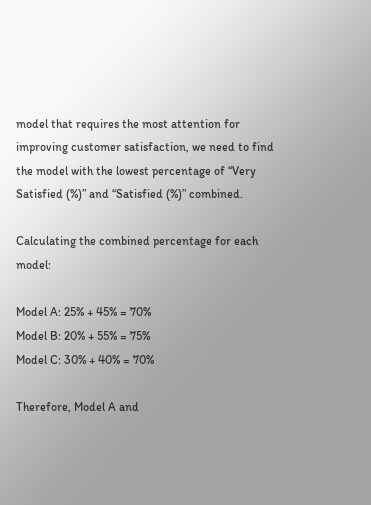model that requires the most attention for improving customer satisfaction, we need to find the model with the lowest percentage of “Very Satisfied (%)” and “Satisfied (%)” combined.

Calculating the combined percentage for each model:

Model A: 25% + 45% = 70%
Model B: 20% + 55% = 75%
Model C: 30% + 40% = 70%

Therefore, Model A and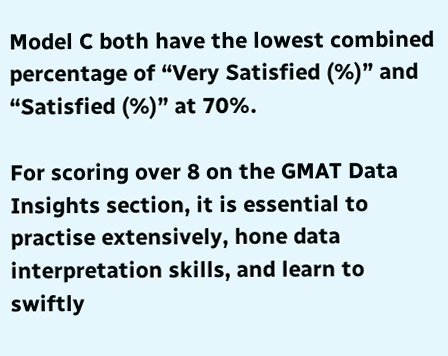Model C both have the lowest combined percentage of “Very Satisfied (%)” and “Satisfied (%)” at 70%.

For scoring over 8 on the GMAT Data Insights section, it is essential to practise extensively, hone data interpretation skills, and learn to swiftly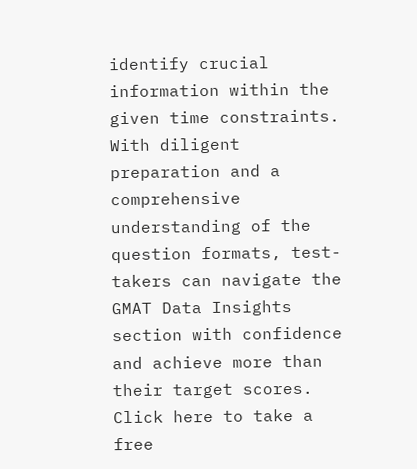identify crucial information within the given time constraints. With diligent preparation and a comprehensive understanding of the question formats, test-takers can navigate the GMAT Data Insights section with confidence and achieve more than their target scores. Click here to take a free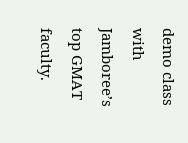demo class with Jamboree’s top GMAT faculty.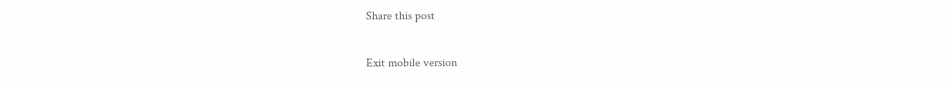Share this post

Exit mobile version